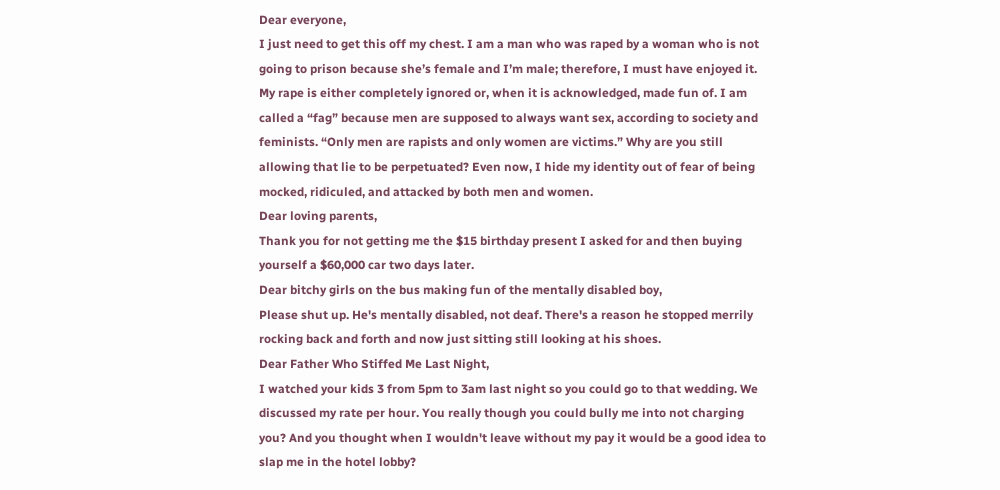Dear everyone,
I just need to get this off my chest. I am a man who was raped by a woman who is not going to prison because she’s female and I’m male; therefore, I must have enjoyed it. My rape is either completely ignored or, when it is acknowledged, made fun of. I am called a “fag” because men are supposed to always want sex, according to society and feminists. “Only men are rapists and only women are victims.” Why are you still allowing that lie to be perpetuated? Even now, I hide my identity out of fear of being mocked, ridiculed, and attacked by both men and women.
Dear loving parents,
Thank you for not getting me the $15 birthday present I asked for and then buying yourself a $60,000 car two days later.
Dear bitchy girls on the bus making fun of the mentally disabled boy,
Please shut up. He's mentally disabled, not deaf. There's a reason he stopped merrily rocking back and forth and now just sitting still looking at his shoes.
Dear Father Who Stiffed Me Last Night,
I watched your kids 3 from 5pm to 3am last night so you could go to that wedding. We discussed my rate per hour. You really though you could bully me into not charging you? And you thought when I wouldn't leave without my pay it would be a good idea to slap me in the hotel lobby?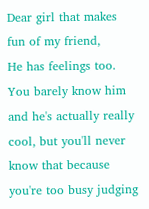Dear girl that makes fun of my friend,
He has feelings too. You barely know him and he's actually really cool, but you'll never know that because you're too busy judging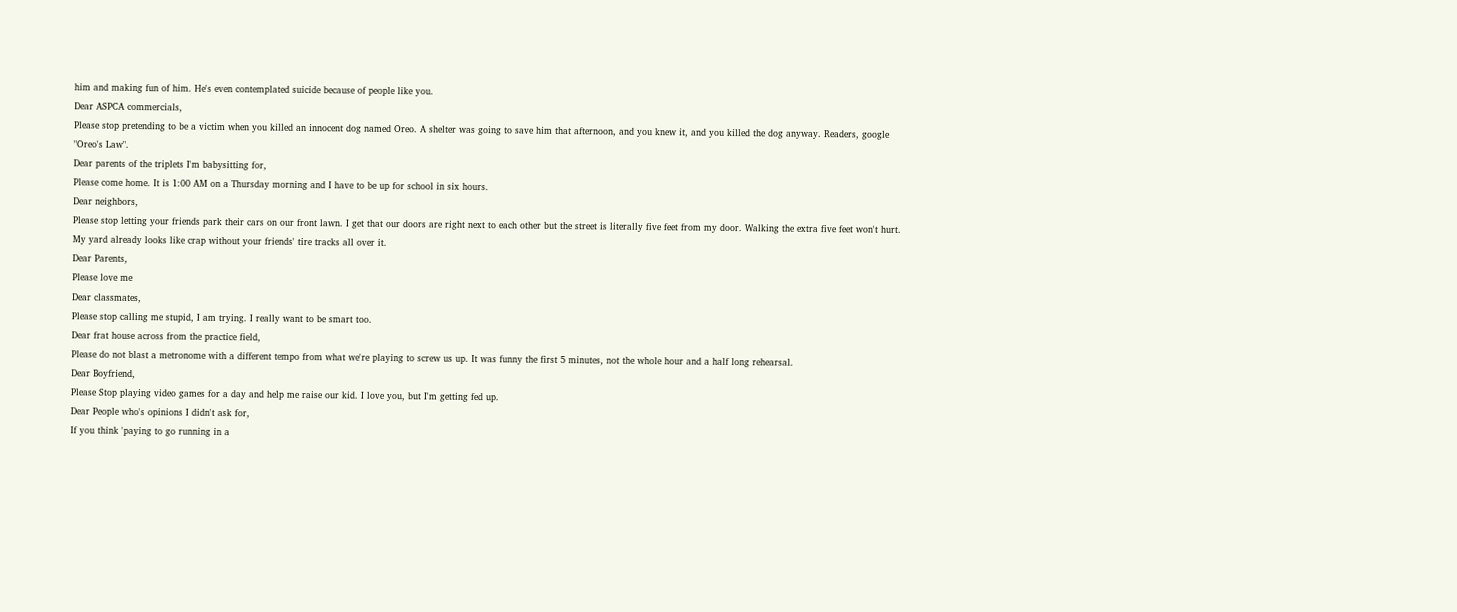him and making fun of him. He's even contemplated suicide because of people like you.
Dear ASPCA commercials,
Please stop pretending to be a victim when you killed an innocent dog named Oreo. A shelter was going to save him that afternoon, and you knew it, and you killed the dog anyway. Readers, google "Oreo's Law".
Dear parents of the triplets I'm babysitting for,
Please come home. It is 1:00 AM on a Thursday morning and I have to be up for school in six hours.
Dear neighbors,
Please stop letting your friends park their cars on our front lawn. I get that our doors are right next to each other but the street is literally five feet from my door. Walking the extra five feet won't hurt. My yard already looks like crap without your friends' tire tracks all over it.
Dear Parents,
Please love me
Dear classmates,
Please stop calling me stupid, I am trying. I really want to be smart too.
Dear frat house across from the practice field,
Please do not blast a metronome with a different tempo from what we're playing to screw us up. It was funny the first 5 minutes, not the whole hour and a half long rehearsal.
Dear Boyfriend,
Please Stop playing video games for a day and help me raise our kid. I love you, but I'm getting fed up.
Dear People who's opinions I didn't ask for,
If you think 'paying to go running in a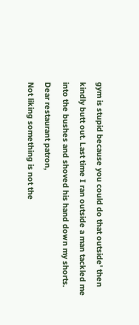gym is stupid because you could do that outside' then kindly butt out. Last time I ran outside a man tackled me into the bushes and shoved his hand down my shorts.
Dear restaurant patron,
Not liking something is not the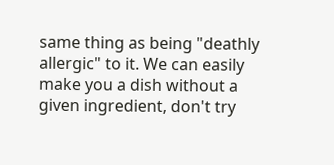same thing as being "deathly allergic" to it. We can easily make you a dish without a given ingredient, don't try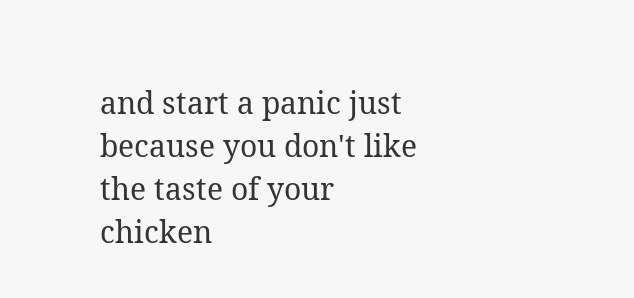and start a panic just because you don't like the taste of your chicken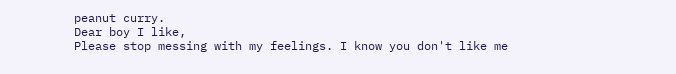peanut curry.
Dear boy I like,
Please stop messing with my feelings. I know you don't like me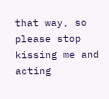that way, so please stop kissing me and acting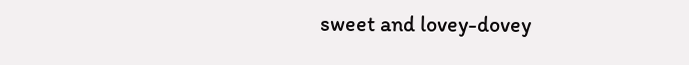sweet and lovey-dovey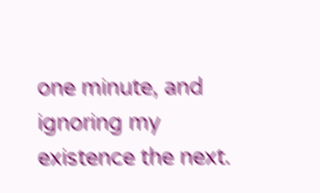one minute, and ignoring my existence the next.